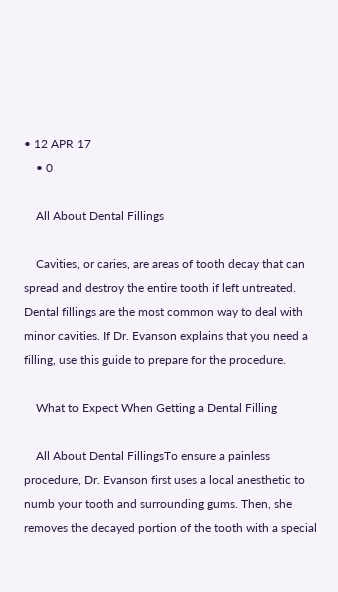• 12 APR 17
    • 0

    All About Dental Fillings

    Cavities, or caries, are areas of tooth decay that can spread and destroy the entire tooth if left untreated. Dental fillings are the most common way to deal with minor cavities. If Dr. Evanson explains that you need a filling, use this guide to prepare for the procedure.

    What to Expect When Getting a Dental Filling

    All About Dental FillingsTo ensure a painless procedure, Dr. Evanson first uses a local anesthetic to numb your tooth and surrounding gums. Then, she removes the decayed portion of the tooth with a special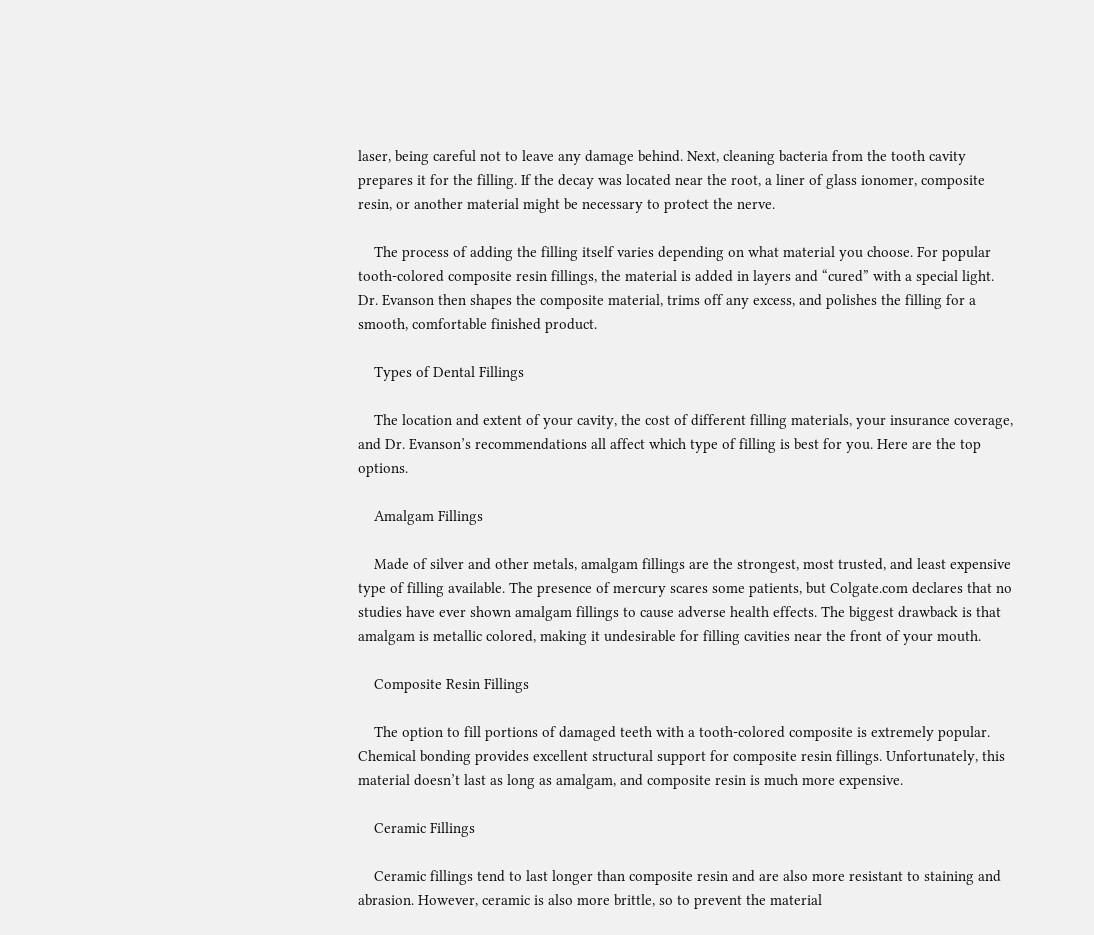laser, being careful not to leave any damage behind. Next, cleaning bacteria from the tooth cavity prepares it for the filling. If the decay was located near the root, a liner of glass ionomer, composite resin, or another material might be necessary to protect the nerve.

    The process of adding the filling itself varies depending on what material you choose. For popular tooth-colored composite resin fillings, the material is added in layers and “cured” with a special light. Dr. Evanson then shapes the composite material, trims off any excess, and polishes the filling for a smooth, comfortable finished product.

    Types of Dental Fillings

    The location and extent of your cavity, the cost of different filling materials, your insurance coverage, and Dr. Evanson’s recommendations all affect which type of filling is best for you. Here are the top options.

    Amalgam Fillings

    Made of silver and other metals, amalgam fillings are the strongest, most trusted, and least expensive type of filling available. The presence of mercury scares some patients, but Colgate.com declares that no studies have ever shown amalgam fillings to cause adverse health effects. The biggest drawback is that amalgam is metallic colored, making it undesirable for filling cavities near the front of your mouth.

    Composite Resin Fillings

    The option to fill portions of damaged teeth with a tooth-colored composite is extremely popular. Chemical bonding provides excellent structural support for composite resin fillings. Unfortunately, this material doesn’t last as long as amalgam, and composite resin is much more expensive.

    Ceramic Fillings

    Ceramic fillings tend to last longer than composite resin and are also more resistant to staining and abrasion. However, ceramic is also more brittle, so to prevent the material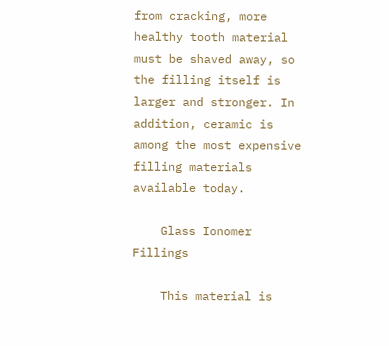from cracking, more healthy tooth material must be shaved away, so the filling itself is larger and stronger. In addition, ceramic is among the most expensive filling materials available today.

    Glass Ionomer Fillings

    This material is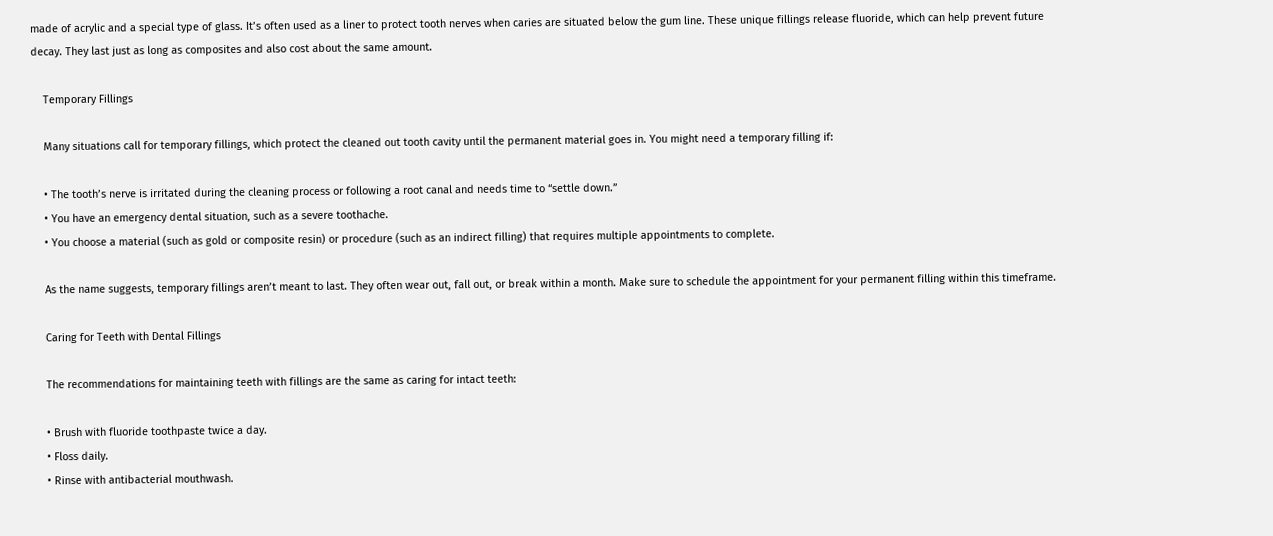made of acrylic and a special type of glass. It’s often used as a liner to protect tooth nerves when caries are situated below the gum line. These unique fillings release fluoride, which can help prevent future decay. They last just as long as composites and also cost about the same amount.

    Temporary Fillings

    Many situations call for temporary fillings, which protect the cleaned out tooth cavity until the permanent material goes in. You might need a temporary filling if:

    • The tooth’s nerve is irritated during the cleaning process or following a root canal and needs time to “settle down.”
    • You have an emergency dental situation, such as a severe toothache.
    • You choose a material (such as gold or composite resin) or procedure (such as an indirect filling) that requires multiple appointments to complete.

    As the name suggests, temporary fillings aren’t meant to last. They often wear out, fall out, or break within a month. Make sure to schedule the appointment for your permanent filling within this timeframe.

    Caring for Teeth with Dental Fillings

    The recommendations for maintaining teeth with fillings are the same as caring for intact teeth:

    • Brush with fluoride toothpaste twice a day.
    • Floss daily.
    • Rinse with antibacterial mouthwash.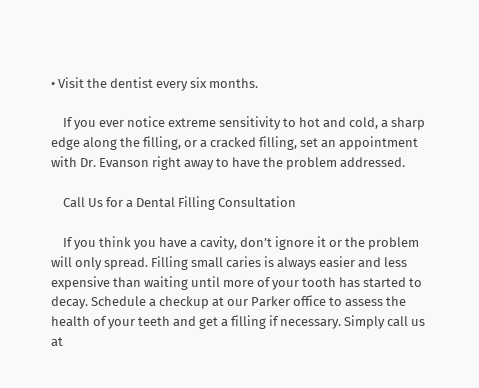• Visit the dentist every six months.

    If you ever notice extreme sensitivity to hot and cold, a sharp edge along the filling, or a cracked filling, set an appointment with Dr. Evanson right away to have the problem addressed.

    Call Us for a Dental Filling Consultation

    If you think you have a cavity, don’t ignore it or the problem will only spread. Filling small caries is always easier and less expensive than waiting until more of your tooth has started to decay. Schedule a checkup at our Parker office to assess the health of your teeth and get a filling if necessary. Simply call us at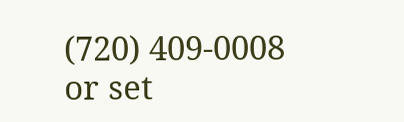(720) 409-0008 or set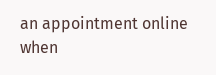an appointment online when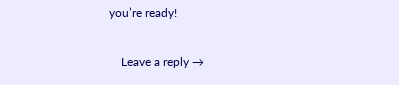you’re ready!

    Leave a reply →